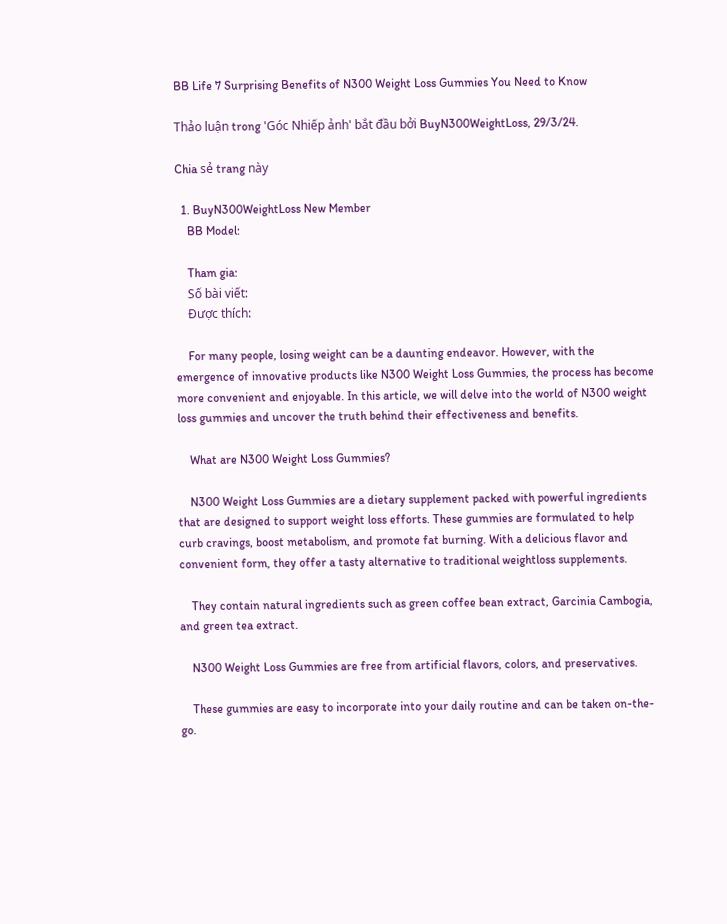BB Life 7 Surprising Benefits of N300 Weight Loss Gummies You Need to Know

Thảo luận trong 'Góc Nhiếp ảnh' bắt đầu bởi BuyN300WeightLoss, 29/3/24.

Chia sẻ trang này

  1. BuyN300WeightLoss New Member
    BB Model:

    Tham gia:
    Số bài viết:
    Được thích:

    For many people, losing weight can be a daunting endeavor. However, with the emergence of innovative products like N300 Weight Loss Gummies, the process has become more convenient and enjoyable. In this article, we will delve into the world of N300 weight loss gummies and uncover the truth behind their effectiveness and benefits.

    What are N300 Weight Loss Gummies?

    N300 Weight Loss Gummies are a dietary supplement packed with powerful ingredients that are designed to support weight loss efforts. These gummies are formulated to help curb cravings, boost metabolism, and promote fat burning. With a delicious flavor and convenient form, they offer a tasty alternative to traditional weightloss supplements.

    They contain natural ingredients such as green coffee bean extract, Garcinia Cambogia, and green tea extract.

    N300 Weight Loss Gummies are free from artificial flavors, colors, and preservatives.

    These gummies are easy to incorporate into your daily routine and can be taken on-the-go.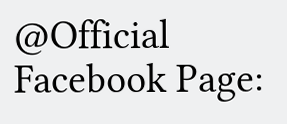@Official Facebook Page: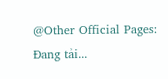@Other Official Pages:
Đang tải...